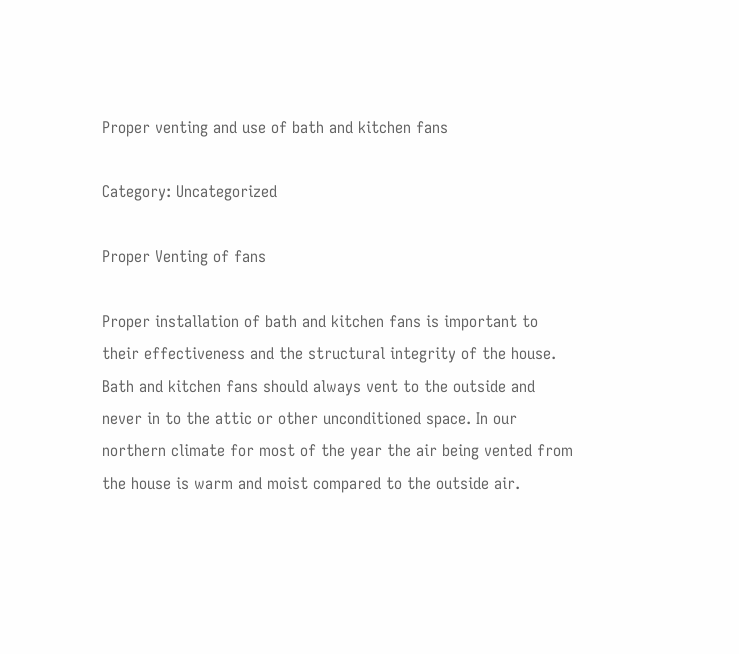Proper venting and use of bath and kitchen fans

Category: Uncategorized

Proper Venting of fans

Proper installation of bath and kitchen fans is important to their effectiveness and the structural integrity of the house. Bath and kitchen fans should always vent to the outside and never in to the attic or other unconditioned space. In our northern climate for most of the year the air being vented from the house is warm and moist compared to the outside air.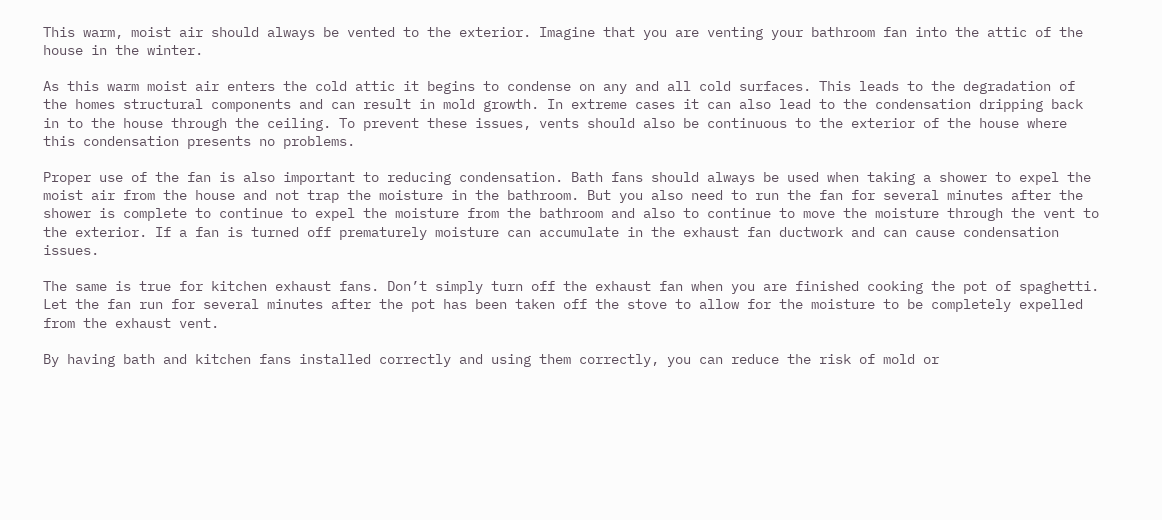This warm, moist air should always be vented to the exterior. Imagine that you are venting your bathroom fan into the attic of the house in the winter.

As this warm moist air enters the cold attic it begins to condense on any and all cold surfaces. This leads to the degradation of the homes structural components and can result in mold growth. In extreme cases it can also lead to the condensation dripping back in to the house through the ceiling. To prevent these issues, vents should also be continuous to the exterior of the house where this condensation presents no problems.

Proper use of the fan is also important to reducing condensation. Bath fans should always be used when taking a shower to expel the moist air from the house and not trap the moisture in the bathroom. But you also need to run the fan for several minutes after the shower is complete to continue to expel the moisture from the bathroom and also to continue to move the moisture through the vent to the exterior. If a fan is turned off prematurely moisture can accumulate in the exhaust fan ductwork and can cause condensation issues.

The same is true for kitchen exhaust fans. Don’t simply turn off the exhaust fan when you are finished cooking the pot of spaghetti. Let the fan run for several minutes after the pot has been taken off the stove to allow for the moisture to be completely expelled from the exhaust vent.

By having bath and kitchen fans installed correctly and using them correctly, you can reduce the risk of mold or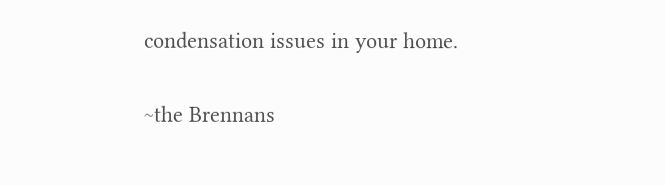condensation issues in your home.

~the Brennans